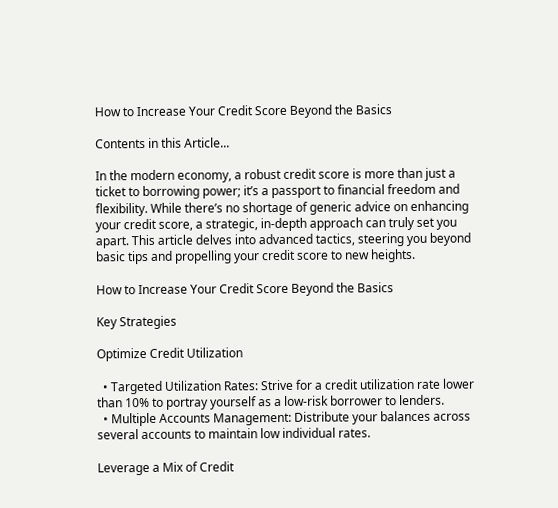How to Increase Your Credit Score Beyond the Basics

Contents in this Article...

In the modern economy, a robust credit score is more than just a ticket to borrowing power; it’s a passport to financial freedom and flexibility. While there’s no shortage of generic advice on enhancing your credit score, a strategic, in-depth approach can truly set you apart. This article delves into advanced tactics, steering you beyond basic tips and propelling your credit score to new heights.

How to Increase Your Credit Score Beyond the Basics

Key Strategies

Optimize Credit Utilization

  • Targeted Utilization Rates: Strive for a credit utilization rate lower than 10% to portray yourself as a low-risk borrower to lenders.
  • Multiple Accounts Management: Distribute your balances across several accounts to maintain low individual rates.

Leverage a Mix of Credit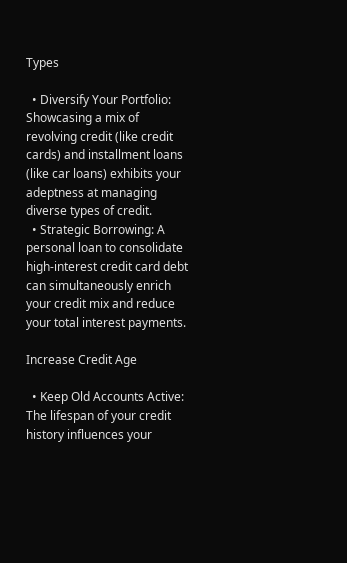Types

  • Diversify Your Portfolio: Showcasing a mix of revolving credit (like credit cards) and installment loans (like car loans) exhibits your adeptness at managing diverse types of credit.
  • Strategic Borrowing: A personal loan to consolidate high-interest credit card debt can simultaneously enrich your credit mix and reduce your total interest payments.

Increase Credit Age

  • Keep Old Accounts Active: The lifespan of your credit history influences your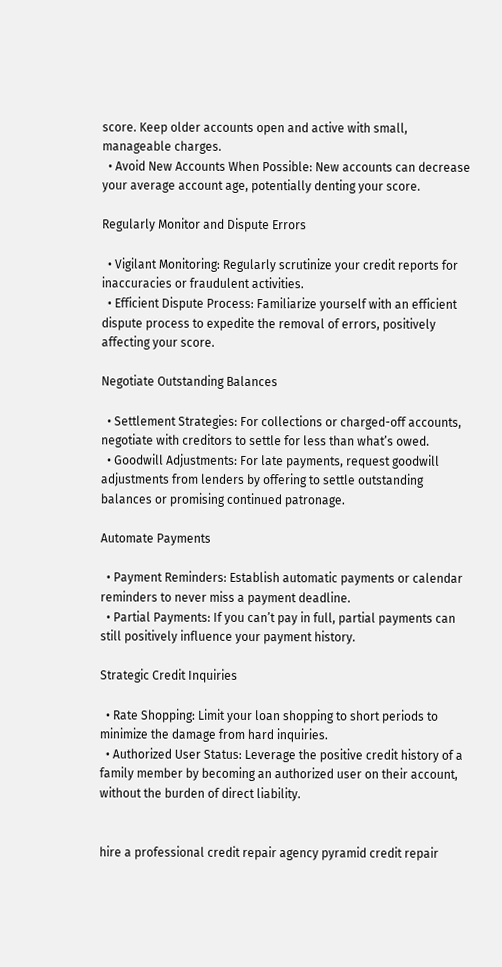score. Keep older accounts open and active with small, manageable charges.
  • Avoid New Accounts When Possible: New accounts can decrease your average account age, potentially denting your score.

Regularly Monitor and Dispute Errors

  • Vigilant Monitoring: Regularly scrutinize your credit reports for inaccuracies or fraudulent activities.
  • Efficient Dispute Process: Familiarize yourself with an efficient dispute process to expedite the removal of errors, positively affecting your score.

Negotiate Outstanding Balances

  • Settlement Strategies: For collections or charged-off accounts, negotiate with creditors to settle for less than what’s owed.
  • Goodwill Adjustments: For late payments, request goodwill adjustments from lenders by offering to settle outstanding balances or promising continued patronage.

Automate Payments

  • Payment Reminders: Establish automatic payments or calendar reminders to never miss a payment deadline.
  • Partial Payments: If you can’t pay in full, partial payments can still positively influence your payment history.

Strategic Credit Inquiries

  • Rate Shopping: Limit your loan shopping to short periods to minimize the damage from hard inquiries.
  • Authorized User Status: Leverage the positive credit history of a family member by becoming an authorized user on their account, without the burden of direct liability.


hire a professional credit repair agency pyramid credit repair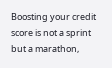Boosting your credit score is not a sprint but a marathon,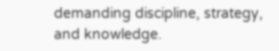demanding discipline, strategy, and knowledge.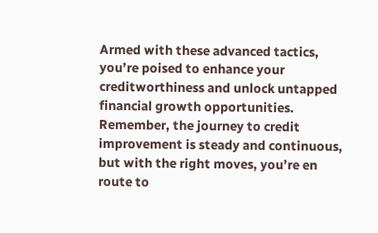Armed with these advanced tactics, you’re poised to enhance your creditworthiness and unlock untapped financial growth opportunities. Remember, the journey to credit improvement is steady and continuous, but with the right moves, you’re en route to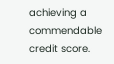achieving a commendable credit score.